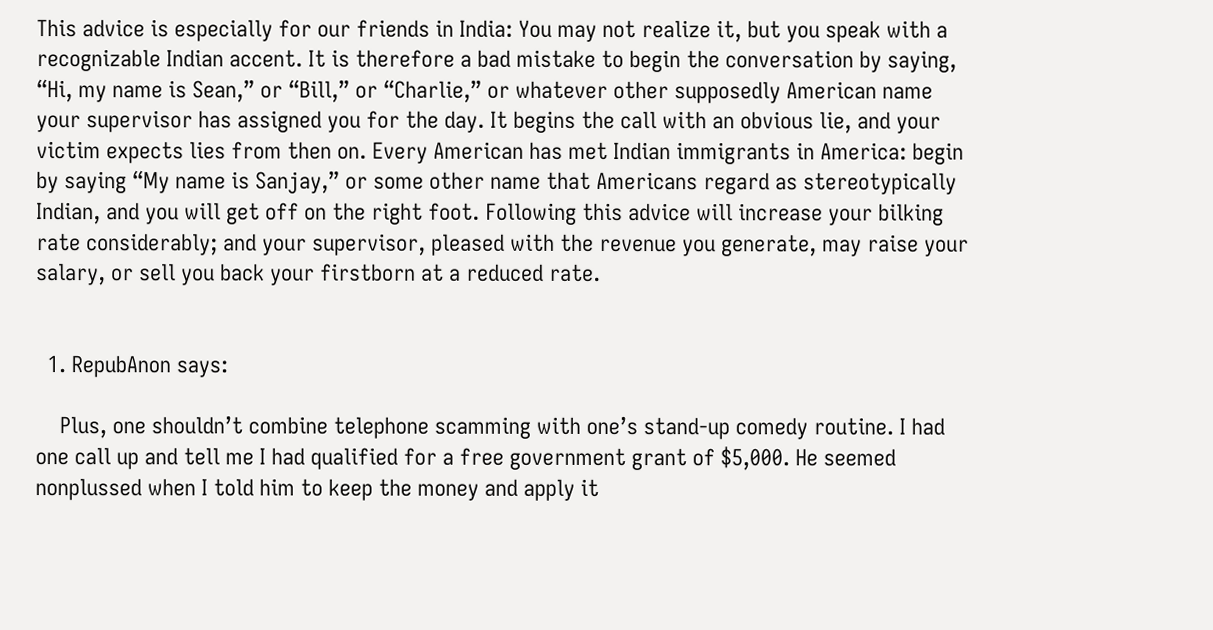This advice is especially for our friends in India: You may not realize it, but you speak with a recognizable Indian accent. It is therefore a bad mistake to begin the conversation by saying, “Hi, my name is Sean,” or “Bill,” or “Charlie,” or whatever other supposedly American name your supervisor has assigned you for the day. It begins the call with an obvious lie, and your victim expects lies from then on. Every American has met Indian immigrants in America: begin by saying “My name is Sanjay,” or some other name that Americans regard as stereotypically Indian, and you will get off on the right foot. Following this advice will increase your bilking rate considerably; and your supervisor, pleased with the revenue you generate, may raise your salary, or sell you back your firstborn at a reduced rate.


  1. RepubAnon says:

    Plus, one shouldn’t combine telephone scamming with one’s stand-up comedy routine. I had one call up and tell me I had qualified for a free government grant of $5,000. He seemed nonplussed when I told him to keep the money and apply it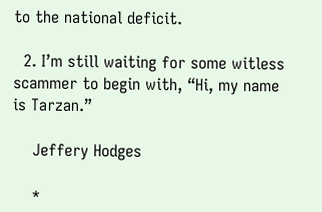to the national deficit.

  2. I’m still waiting for some witless scammer to begin with, “Hi, my name is Tarzan.”

    Jeffery Hodges

    *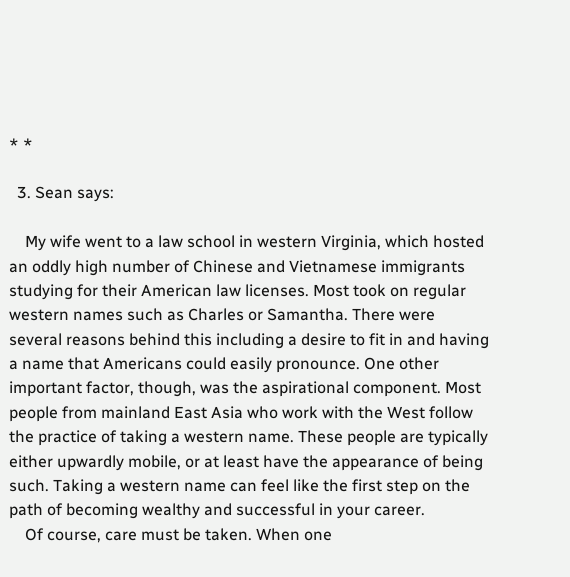* *

  3. Sean says:

    My wife went to a law school in western Virginia, which hosted an oddly high number of Chinese and Vietnamese immigrants studying for their American law licenses. Most took on regular western names such as Charles or Samantha. There were several reasons behind this including a desire to fit in and having a name that Americans could easily pronounce. One other important factor, though, was the aspirational component. Most people from mainland East Asia who work with the West follow the practice of taking a western name. These people are typically either upwardly mobile, or at least have the appearance of being such. Taking a western name can feel like the first step on the path of becoming wealthy and successful in your career.
    Of course, care must be taken. When one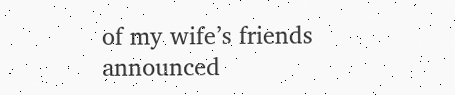of my wife’s friends announced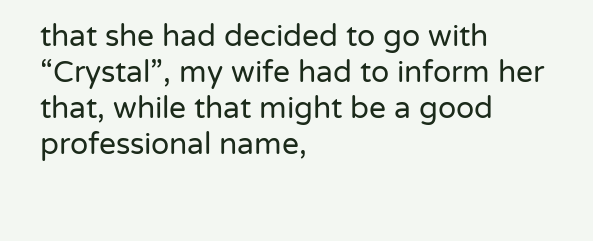that she had decided to go with “Crystal”, my wife had to inform her that, while that might be a good professional name,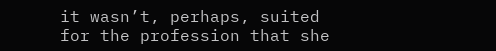it wasn’t, perhaps, suited for the profession that she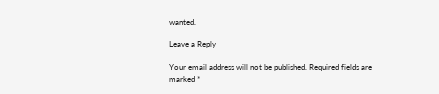wanted.

Leave a Reply

Your email address will not be published. Required fields are marked *